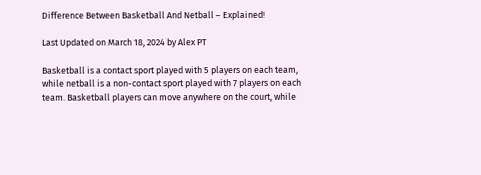Difference Between Basketball And Netball – Explained!

Last Updated on March 18, 2024 by Alex PT

Basketball is a contact sport played with 5 players on each team, while netball is a non-contact sport played with 7 players on each team. Basketball players can move anywhere on the court, while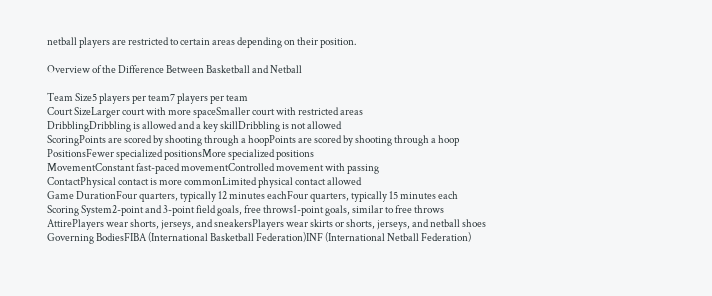netball players are restricted to certain areas depending on their position.

Overview of the Difference Between Basketball and Netball

Team Size5 players per team7 players per team
Court SizeLarger court with more spaceSmaller court with restricted areas
DribblingDribbling is allowed and a key skillDribbling is not allowed
ScoringPoints are scored by shooting through a hoopPoints are scored by shooting through a hoop
PositionsFewer specialized positionsMore specialized positions
MovementConstant fast-paced movementControlled movement with passing
ContactPhysical contact is more commonLimited physical contact allowed
Game DurationFour quarters, typically 12 minutes eachFour quarters, typically 15 minutes each
Scoring System2-point and 3-point field goals, free throws1-point goals, similar to free throws
AttirePlayers wear shorts, jerseys, and sneakersPlayers wear skirts or shorts, jerseys, and netball shoes
Governing BodiesFIBA (International Basketball Federation)INF (International Netball Federation)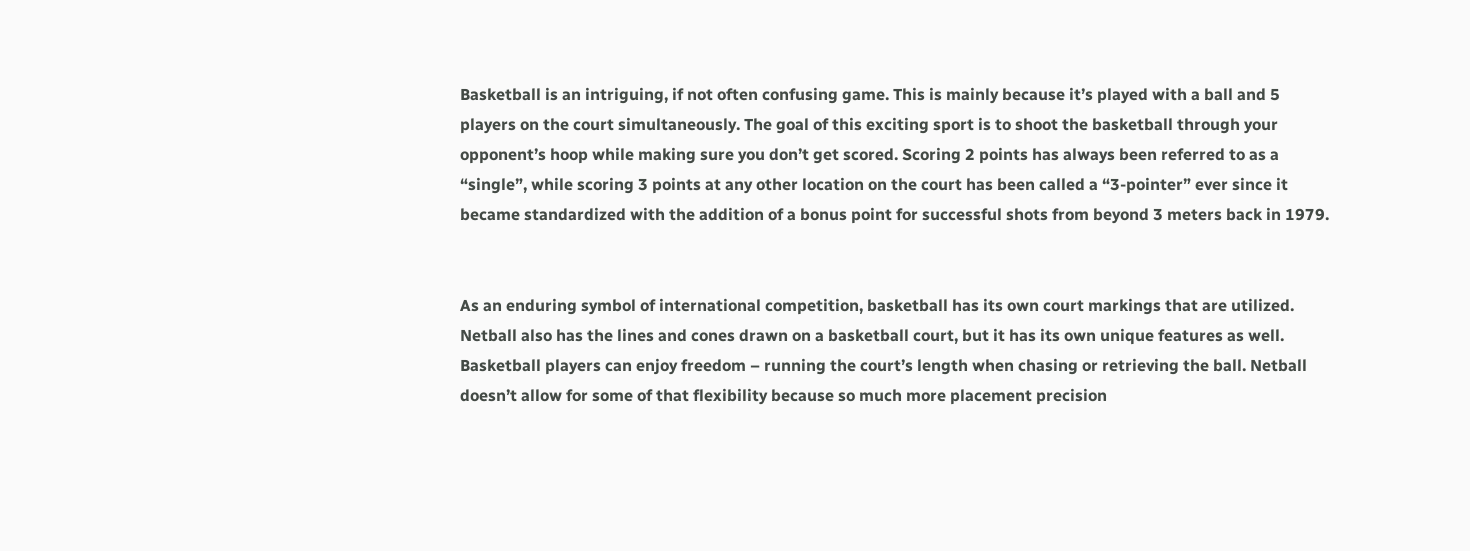Basketball is an intriguing, if not often confusing game. This is mainly because it’s played with a ball and 5 players on the court simultaneously. The goal of this exciting sport is to shoot the basketball through your opponent’s hoop while making sure you don’t get scored. Scoring 2 points has always been referred to as a “single”, while scoring 3 points at any other location on the court has been called a “3-pointer” ever since it became standardized with the addition of a bonus point for successful shots from beyond 3 meters back in 1979.


As an enduring symbol of international competition, basketball has its own court markings that are utilized. Netball also has the lines and cones drawn on a basketball court, but it has its own unique features as well. Basketball players can enjoy freedom – running the court’s length when chasing or retrieving the ball. Netball doesn’t allow for some of that flexibility because so much more placement precision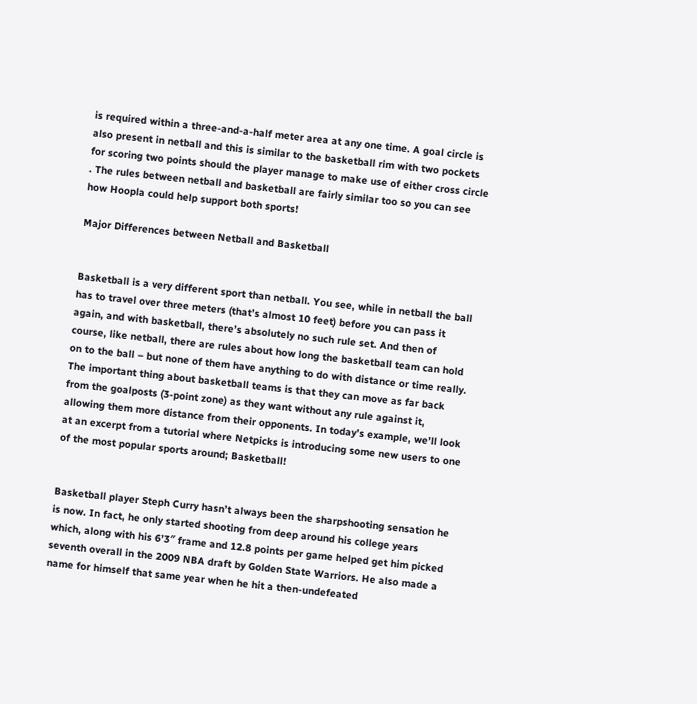is required within a three-and-a-half meter area at any one time. A goal circle is also present in netball and this is similar to the basketball rim with two pockets for scoring two points should the player manage to make use of either cross circle . The rules between netball and basketball are fairly similar too so you can see how Hoopla could help support both sports!

Major Differences between Netball and Basketball


Basketball is a very different sport than netball. You see, while in netball the ball has to travel over three meters (that’s almost 10 feet) before you can pass it again, and with basketball, there’s absolutely no such rule set. And then of course, like netball, there are rules about how long the basketball team can hold on to the ball – but none of them have anything to do with distance or time really. The important thing about basketball teams is that they can move as far back from the goalposts (3-point zone) as they want without any rule against it, allowing them more distance from their opponents. In today’s example, we’ll look at an excerpt from a tutorial where Netpicks is introducing some new users to one of the most popular sports around; Basketball!


Basketball player Steph Curry hasn’t always been the sharpshooting sensation he is now. In fact, he only started shooting from deep around his college years which, along with his 6’3″ frame and 12.8 points per game helped get him picked seventh overall in the 2009 NBA draft by Golden State Warriors. He also made a name for himself that same year when he hit a then-undefeated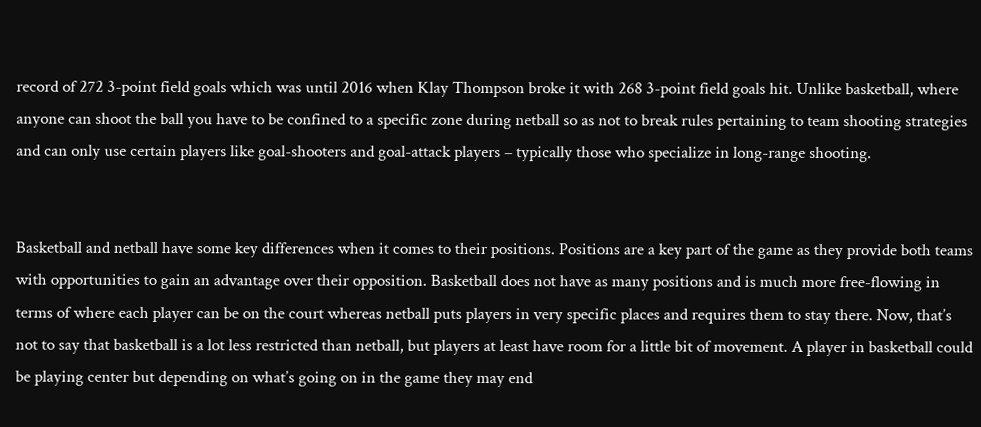record of 272 3-point field goals which was until 2016 when Klay Thompson broke it with 268 3-point field goals hit. Unlike basketball, where anyone can shoot the ball you have to be confined to a specific zone during netball so as not to break rules pertaining to team shooting strategies and can only use certain players like goal-shooters and goal-attack players – typically those who specialize in long-range shooting.


Basketball and netball have some key differences when it comes to their positions. Positions are a key part of the game as they provide both teams with opportunities to gain an advantage over their opposition. Basketball does not have as many positions and is much more free-flowing in terms of where each player can be on the court whereas netball puts players in very specific places and requires them to stay there. Now, that’s not to say that basketball is a lot less restricted than netball, but players at least have room for a little bit of movement. A player in basketball could be playing center but depending on what’s going on in the game they may end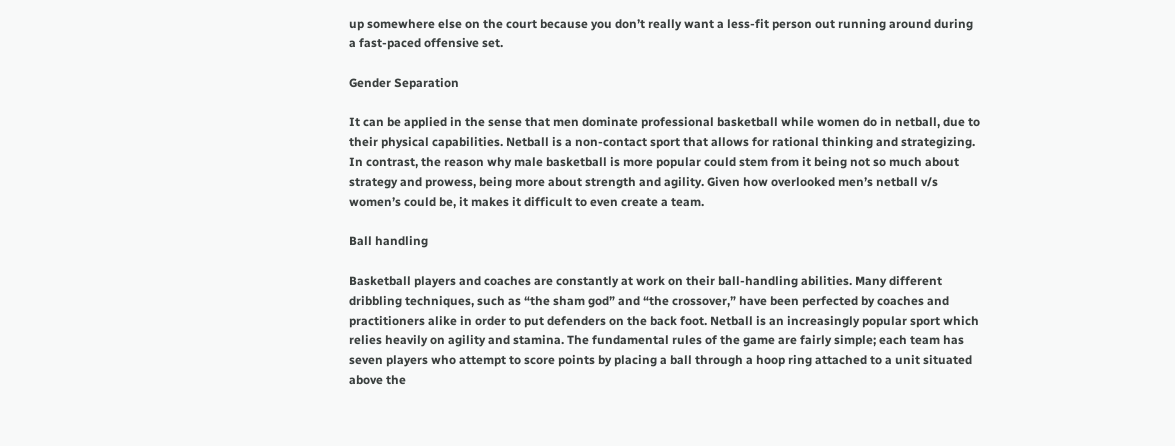up somewhere else on the court because you don’t really want a less-fit person out running around during a fast-paced offensive set.

Gender Separation

It can be applied in the sense that men dominate professional basketball while women do in netball, due to their physical capabilities. Netball is a non-contact sport that allows for rational thinking and strategizing. In contrast, the reason why male basketball is more popular could stem from it being not so much about strategy and prowess, being more about strength and agility. Given how overlooked men’s netball v/s women’s could be, it makes it difficult to even create a team.

Ball handling

Basketball players and coaches are constantly at work on their ball-handling abilities. Many different dribbling techniques, such as “the sham god” and “the crossover,” have been perfected by coaches and practitioners alike in order to put defenders on the back foot. Netball is an increasingly popular sport which relies heavily on agility and stamina. The fundamental rules of the game are fairly simple; each team has seven players who attempt to score points by placing a ball through a hoop ring attached to a unit situated above the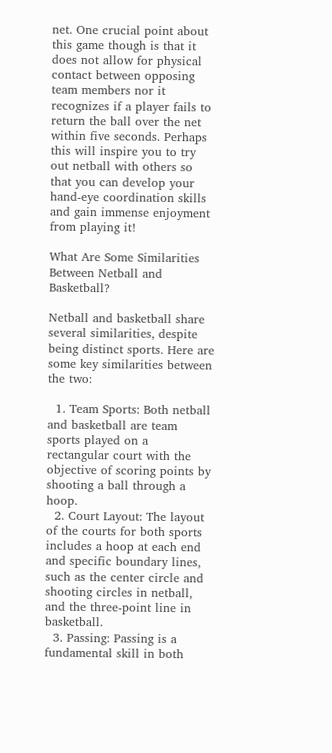net. One crucial point about this game though is that it does not allow for physical contact between opposing team members nor it recognizes if a player fails to return the ball over the net within five seconds. Perhaps this will inspire you to try out netball with others so that you can develop your hand-eye coordination skills and gain immense enjoyment from playing it!

What Are Some Similarities Between Netball and Basketball?

Netball and basketball share several similarities, despite being distinct sports. Here are some key similarities between the two:

  1. Team Sports: Both netball and basketball are team sports played on a rectangular court with the objective of scoring points by shooting a ball through a hoop.
  2. Court Layout: The layout of the courts for both sports includes a hoop at each end and specific boundary lines, such as the center circle and shooting circles in netball, and the three-point line in basketball.
  3. Passing: Passing is a fundamental skill in both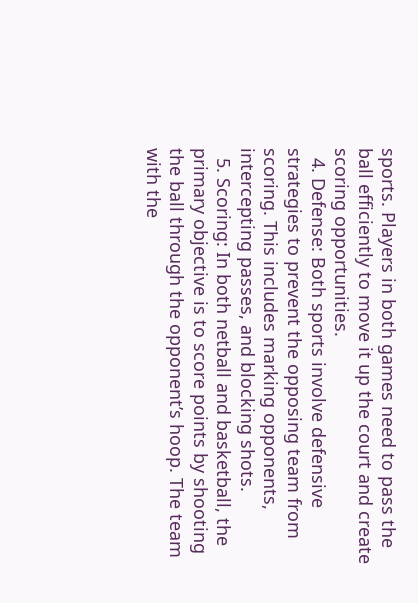sports. Players in both games need to pass the ball efficiently to move it up the court and create scoring opportunities.
  4. Defense: Both sports involve defensive strategies to prevent the opposing team from scoring. This includes marking opponents, intercepting passes, and blocking shots.
  5. Scoring: In both netball and basketball, the primary objective is to score points by shooting the ball through the opponent’s hoop. The team with the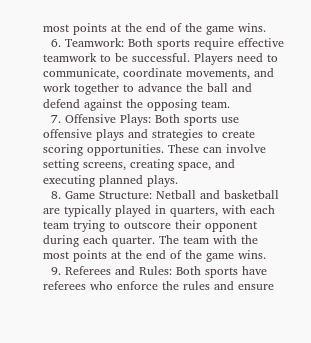most points at the end of the game wins.
  6. Teamwork: Both sports require effective teamwork to be successful. Players need to communicate, coordinate movements, and work together to advance the ball and defend against the opposing team.
  7. Offensive Plays: Both sports use offensive plays and strategies to create scoring opportunities. These can involve setting screens, creating space, and executing planned plays.
  8. Game Structure: Netball and basketball are typically played in quarters, with each team trying to outscore their opponent during each quarter. The team with the most points at the end of the game wins.
  9. Referees and Rules: Both sports have referees who enforce the rules and ensure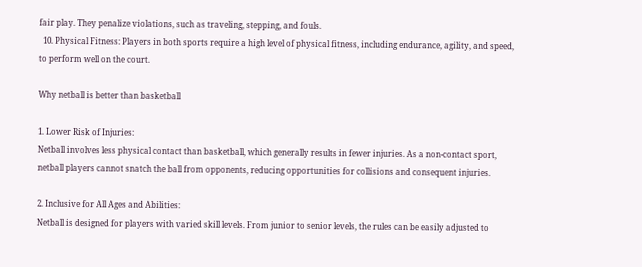fair play. They penalize violations, such as traveling, stepping, and fouls.
  10. Physical Fitness: Players in both sports require a high level of physical fitness, including endurance, agility, and speed, to perform well on the court.

Why netball is better than basketball

1. Lower Risk of Injuries:
Netball involves less physical contact than basketball, which generally results in fewer injuries. As a non-contact sport, netball players cannot snatch the ball from opponents, reducing opportunities for collisions and consequent injuries.

2. Inclusive for All Ages and Abilities:
Netball is designed for players with varied skill levels. From junior to senior levels, the rules can be easily adjusted to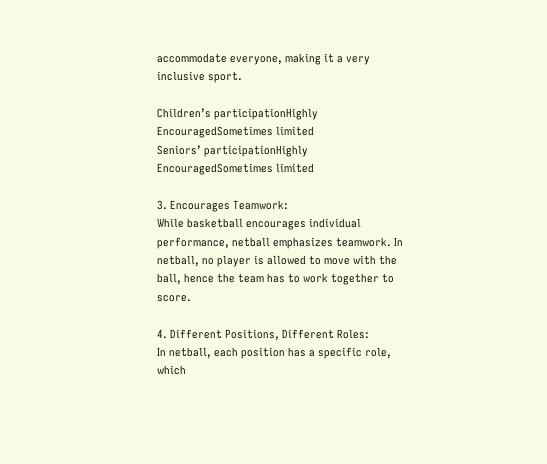accommodate everyone, making it a very inclusive sport.

Children’s participationHighly EncouragedSometimes limited
Seniors’ participationHighly EncouragedSometimes limited

3. Encourages Teamwork:
While basketball encourages individual performance, netball emphasizes teamwork. In netball, no player is allowed to move with the ball, hence the team has to work together to score.

4. Different Positions, Different Roles:
In netball, each position has a specific role, which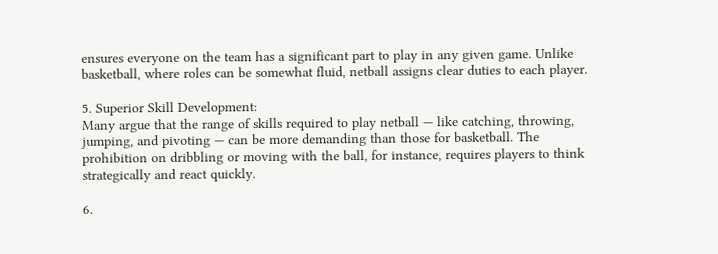ensures everyone on the team has a significant part to play in any given game. Unlike basketball, where roles can be somewhat fluid, netball assigns clear duties to each player.

5. Superior Skill Development:
Many argue that the range of skills required to play netball — like catching, throwing, jumping, and pivoting — can be more demanding than those for basketball. The prohibition on dribbling or moving with the ball, for instance, requires players to think strategically and react quickly.

6.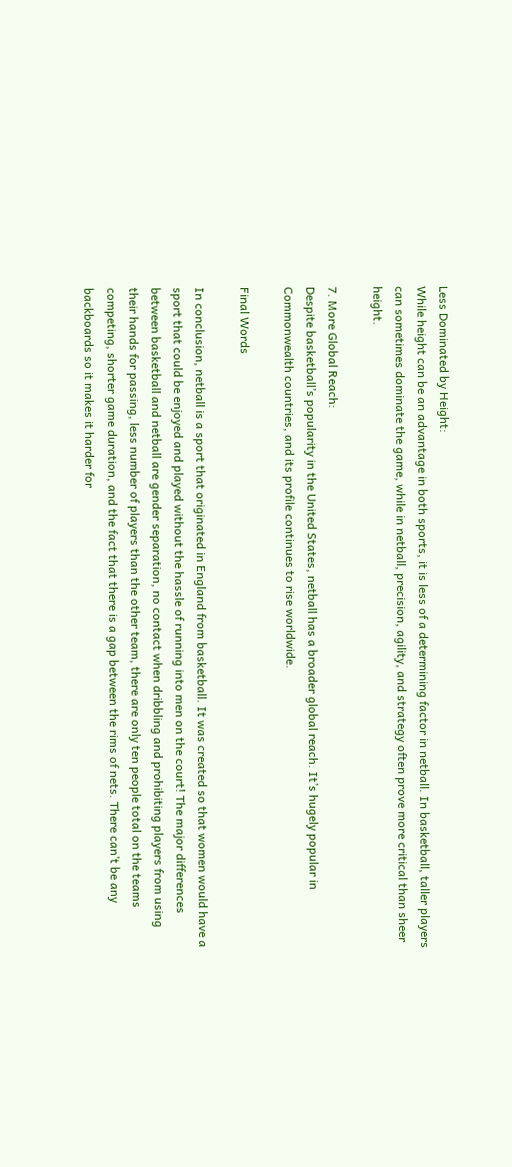Less Dominated by Height:
While height can be an advantage in both sports, it is less of a determining factor in netball. In basketball, taller players can sometimes dominate the game, while in netball, precision, agility, and strategy often prove more critical than sheer height.

7. More Global Reach:
Despite basketball’s popularity in the United States, netball has a broader global reach. It’s hugely popular in Commonwealth countries, and its profile continues to rise worldwide.

Final Words

In conclusion, netball is a sport that originated in England from basketball. It was created so that women would have a sport that could be enjoyed and played without the hassle of running into men on the court! The major differences between basketball and netball are gender separation, no contact when dribbling and prohibiting players from using their hands for passing, less number of players than the other team, there are only ten people total on the teams competing, shorter game duration, and the fact that there is a gap between the rims of nets. There can’t be any backboards so it makes it harder for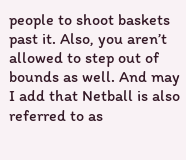people to shoot baskets past it. Also, you aren’t allowed to step out of bounds as well. And may I add that Netball is also referred to as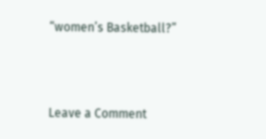“women’s Basketball?”



Leave a Comment